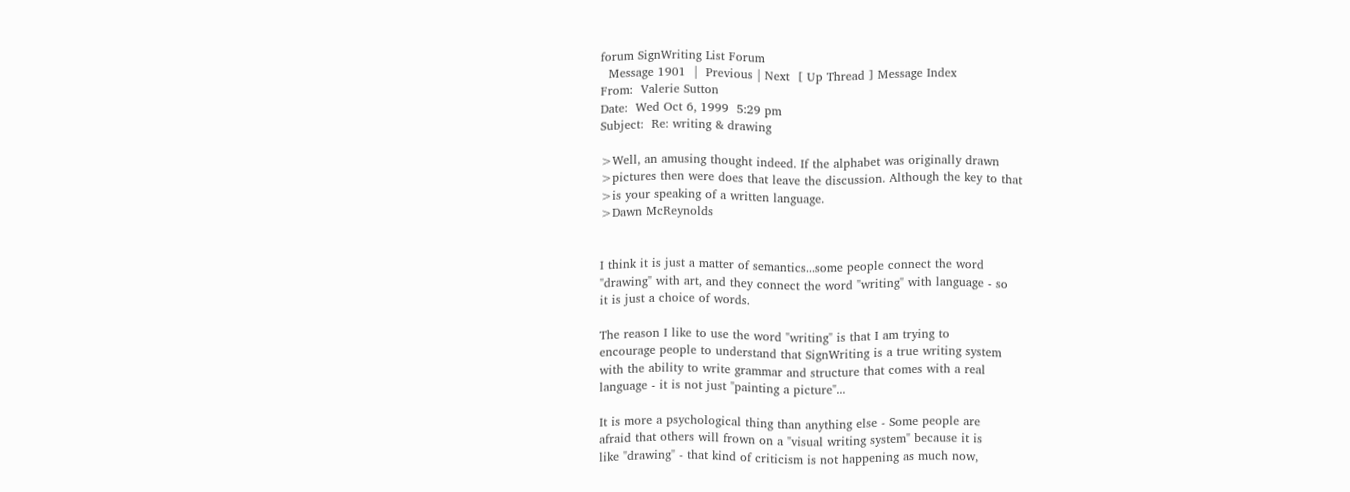forum SignWriting List Forum
  Message 1901  |  Previous | Next  [ Up Thread ] Message Index
From:  Valerie Sutton
Date:  Wed Oct 6, 1999  5:29 pm
Subject:  Re: writing & drawing

>Well, an amusing thought indeed. If the alphabet was originally drawn
>pictures then were does that leave the discussion. Although the key to that
>is your speaking of a written language.
>Dawn McReynolds


I think it is just a matter of semantics...some people connect the word
"drawing" with art, and they connect the word "writing" with language - so
it is just a choice of words.

The reason I like to use the word "writing" is that I am trying to
encourage people to understand that SignWriting is a true writing system
with the ability to write grammar and structure that comes with a real
language - it is not just "painting a picture"...

It is more a psychological thing than anything else - Some people are
afraid that others will frown on a "visual writing system" because it is
like "drawing" - that kind of criticism is not happening as much now,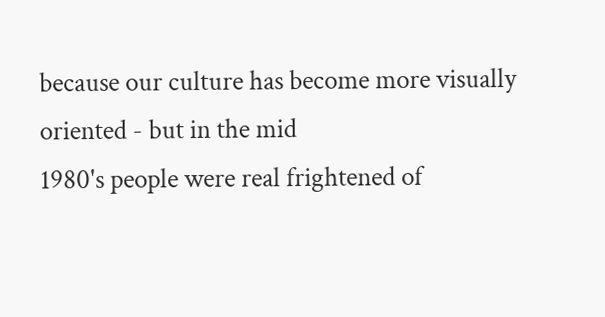because our culture has become more visually oriented - but in the mid
1980's people were real frightened of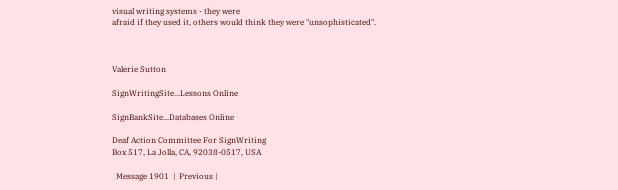visual writing systems - they were
afraid if they used it, others would think they were "unsophisticated".



Valerie Sutton

SignWritingSite...Lessons Online

SignBankSite...Databases Online

Deaf Action Committee For SignWriting
Box 517, La Jolla, CA, 92038-0517, USA

  Message 1901  |  Previous |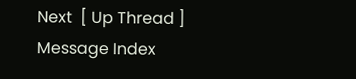Next  [ Up Thread ] Message Index